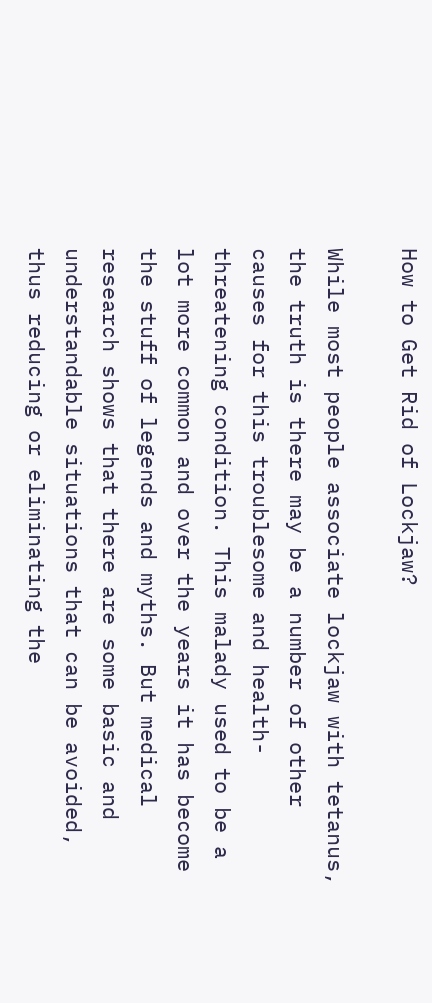How to Get Rid of Lockjaw?

While most people associate lockjaw with tetanus, the truth is there may be a number of other causes for this troublesome and health-threatening condition. This malady used to be a lot more common and over the years it has become the stuff of legends and myths. But medical research shows that there are some basic and understandable situations that can be avoided, thus reducing or eliminating the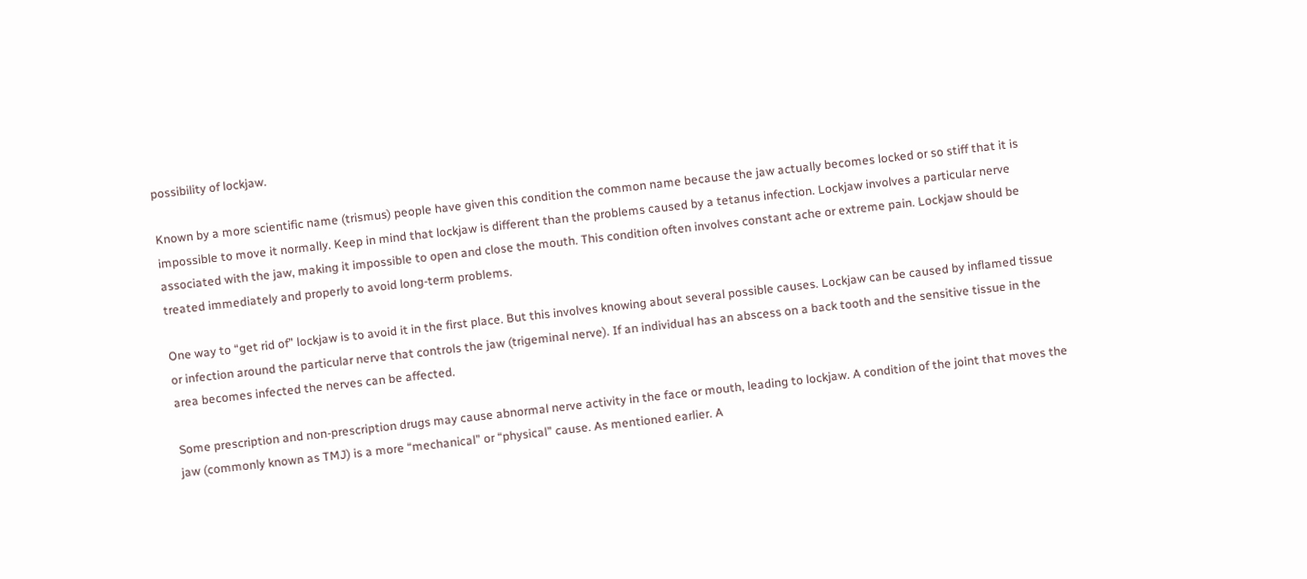possibility of lockjaw.

Known by a more scientific name (trismus) people have given this condition the common name because the jaw actually becomes locked or so stiff that it is impossible to move it normally. Keep in mind that lockjaw is different than the problems caused by a tetanus infection. Lockjaw involves a particular nerve associated with the jaw, making it impossible to open and close the mouth. This condition often involves constant ache or extreme pain. Lockjaw should be treated immediately and properly to avoid long-term problems.

One way to “get rid of” lockjaw is to avoid it in the first place. But this involves knowing about several possible causes. Lockjaw can be caused by inflamed tissue or infection around the particular nerve that controls the jaw (trigeminal nerve). If an individual has an abscess on a back tooth and the sensitive tissue in the area becomes infected the nerves can be affected.

Some prescription and non-prescription drugs may cause abnormal nerve activity in the face or mouth, leading to lockjaw. A condition of the joint that moves the jaw (commonly known as TMJ) is a more “mechanical” or “physical” cause. As mentioned earlier. A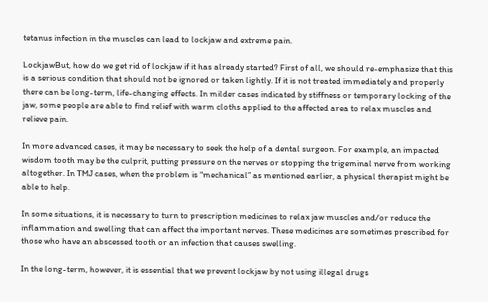tetanus infection in the muscles can lead to lockjaw and extreme pain.

LockjawBut, how do we get rid of lockjaw if it has already started? First of all, we should re-emphasize that this is a serious condition that should not be ignored or taken lightly. If it is not treated immediately and properly there can be long-term, life-changing effects. In milder cases indicated by stiffness or temporary locking of the jaw, some people are able to find relief with warm cloths applied to the affected area to relax muscles and relieve pain.

In more advanced cases, it may be necessary to seek the help of a dental surgeon. For example, an impacted wisdom tooth may be the culprit, putting pressure on the nerves or stopping the trigeminal nerve from working altogether. In TMJ cases, when the problem is “mechanical” as mentioned earlier, a physical therapist might be able to help.

In some situations, it is necessary to turn to prescription medicines to relax jaw muscles and/or reduce the inflammation and swelling that can affect the important nerves. These medicines are sometimes prescribed for those who have an abscessed tooth or an infection that causes swelling.

In the long-term, however, it is essential that we prevent lockjaw by not using illegal drugs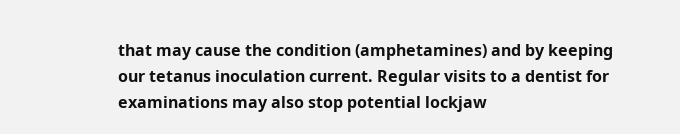that may cause the condition (amphetamines) and by keeping our tetanus inoculation current. Regular visits to a dentist for examinations may also stop potential lockjaw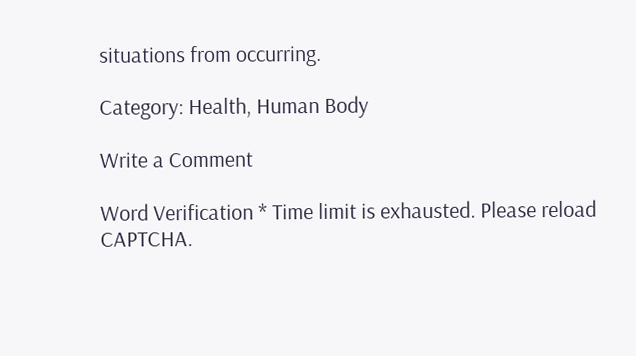situations from occurring.

Category: Health, Human Body

Write a Comment

Word Verification * Time limit is exhausted. Please reload CAPTCHA.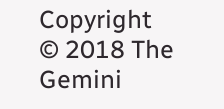Copyright © 2018 The Gemini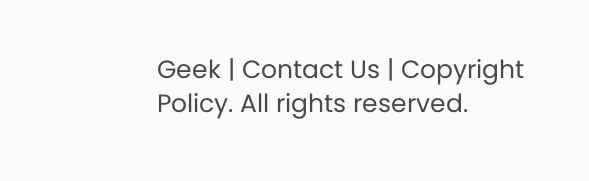Geek | Contact Us | Copyright Policy. All rights reserved.